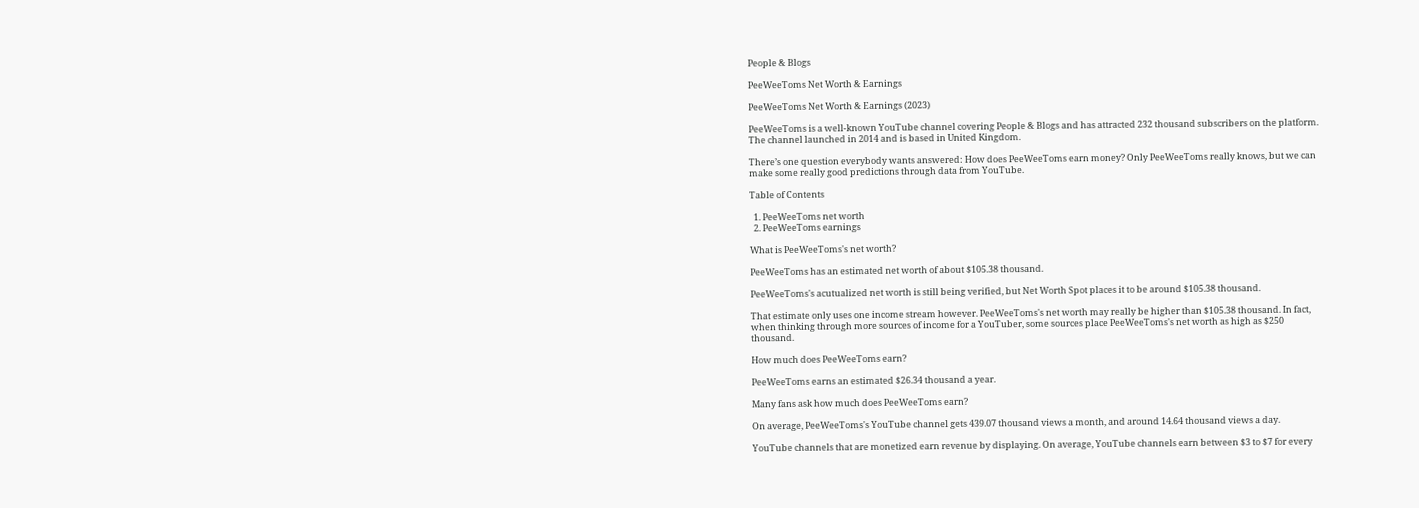People & Blogs

PeeWeeToms Net Worth & Earnings

PeeWeeToms Net Worth & Earnings (2023)

PeeWeeToms is a well-known YouTube channel covering People & Blogs and has attracted 232 thousand subscribers on the platform. The channel launched in 2014 and is based in United Kingdom.

There’s one question everybody wants answered: How does PeeWeeToms earn money? Only PeeWeeToms really knows, but we can make some really good predictions through data from YouTube.

Table of Contents

  1. PeeWeeToms net worth
  2. PeeWeeToms earnings

What is PeeWeeToms's net worth?

PeeWeeToms has an estimated net worth of about $105.38 thousand.

PeeWeeToms's acutualized net worth is still being verified, but Net Worth Spot places it to be around $105.38 thousand.

That estimate only uses one income stream however. PeeWeeToms's net worth may really be higher than $105.38 thousand. In fact, when thinking through more sources of income for a YouTuber, some sources place PeeWeeToms's net worth as high as $250 thousand.

How much does PeeWeeToms earn?

PeeWeeToms earns an estimated $26.34 thousand a year.

Many fans ask how much does PeeWeeToms earn?

On average, PeeWeeToms's YouTube channel gets 439.07 thousand views a month, and around 14.64 thousand views a day.

YouTube channels that are monetized earn revenue by displaying. On average, YouTube channels earn between $3 to $7 for every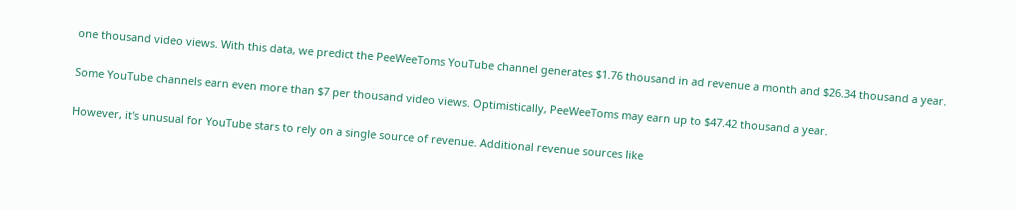one thousand video views. With this data, we predict the PeeWeeToms YouTube channel generates $1.76 thousand in ad revenue a month and $26.34 thousand a year.

Some YouTube channels earn even more than $7 per thousand video views. Optimistically, PeeWeeToms may earn up to $47.42 thousand a year.

However, it's unusual for YouTube stars to rely on a single source of revenue. Additional revenue sources like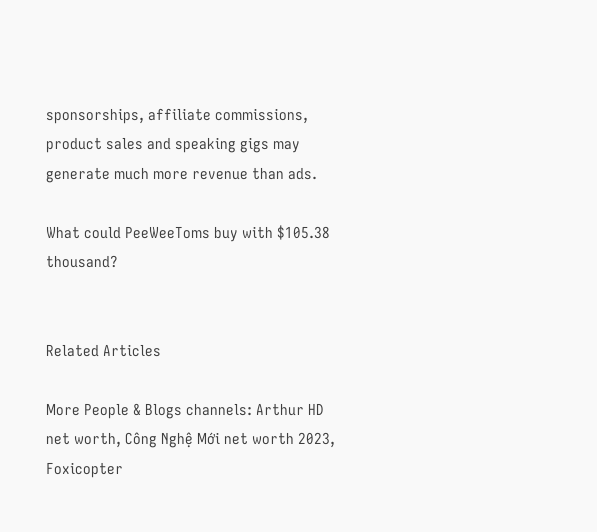sponsorships, affiliate commissions, product sales and speaking gigs may generate much more revenue than ads.

What could PeeWeeToms buy with $105.38 thousand?


Related Articles

More People & Blogs channels: Arthur HD net worth, Công Nghệ Mới net worth 2023, Foxicopter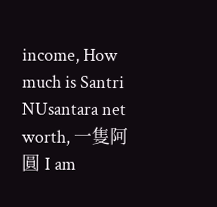income, How much is Santri NUsantara net worth, 一隻阿圓 I am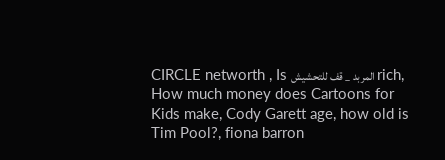CIRCLE networth , Is المربد _ قف للتحشيش rich, How much money does Cartoons for Kids make, Cody Garett age, how old is Tim Pool?, fiona barron